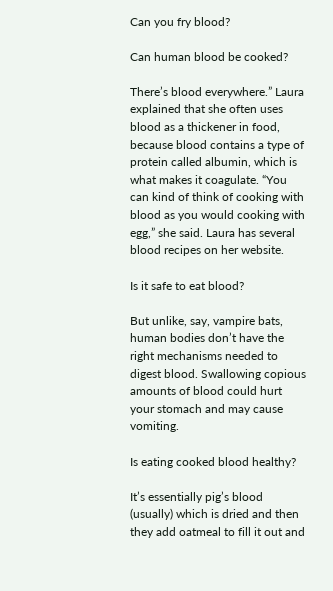Can you fry blood?

Can human blood be cooked?

There’s blood everywhere.” Laura explained that she often uses blood as a thickener in food, because blood contains a type of protein called albumin, which is what makes it coagulate. “You can kind of think of cooking with blood as you would cooking with egg,” she said. Laura has several blood recipes on her website.

Is it safe to eat blood?

But unlike, say, vampire bats, human bodies don’t have the right mechanisms needed to digest blood. Swallowing copious amounts of blood could hurt your stomach and may cause vomiting.

Is eating cooked blood healthy?

It’s essentially pig’s blood (usually) which is dried and then they add oatmeal to fill it out and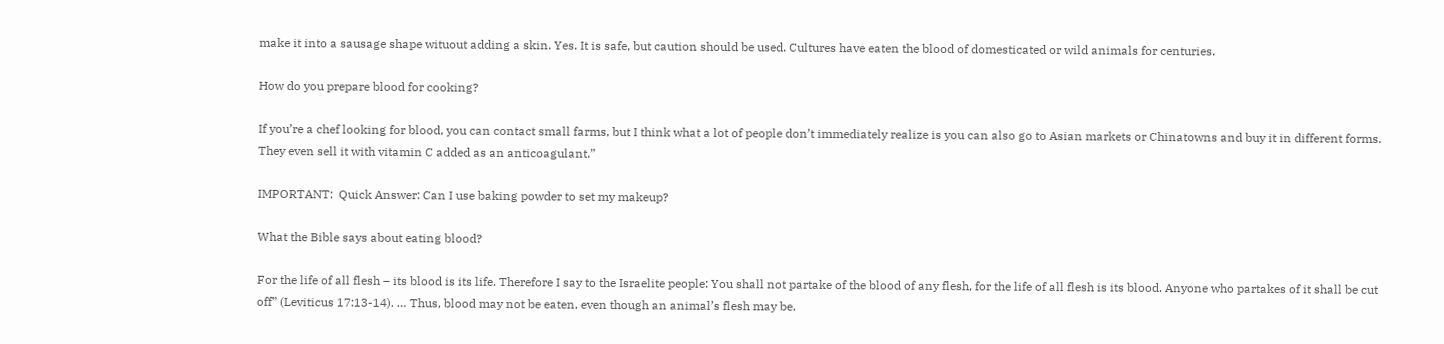make it into a sausage shape wituout adding a skin. Yes. It is safe, but caution should be used. Cultures have eaten the blood of domesticated or wild animals for centuries.

How do you prepare blood for cooking?

If you’re a chef looking for blood, you can contact small farms, but I think what a lot of people don’t immediately realize is you can also go to Asian markets or Chinatowns and buy it in different forms. They even sell it with vitamin C added as an anticoagulant.”

IMPORTANT:  Quick Answer: Can I use baking powder to set my makeup?

What the Bible says about eating blood?

For the life of all flesh – its blood is its life. Therefore I say to the Israelite people: You shall not partake of the blood of any flesh, for the life of all flesh is its blood. Anyone who partakes of it shall be cut off” (Leviticus 17:13-14). … Thus, blood may not be eaten, even though an animal’s flesh may be.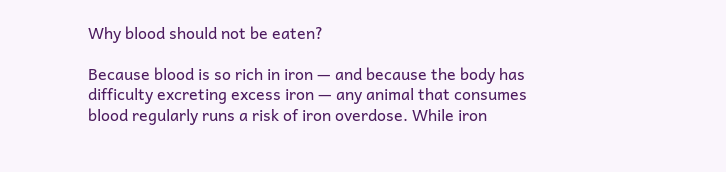Why blood should not be eaten?

Because blood is so rich in iron — and because the body has difficulty excreting excess iron — any animal that consumes blood regularly runs a risk of iron overdose. While iron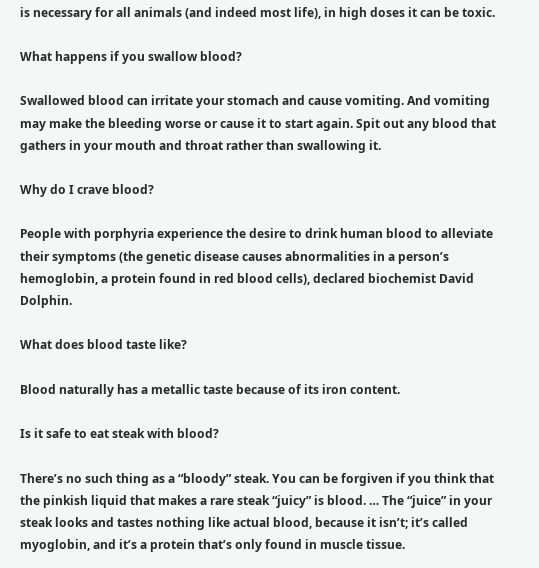is necessary for all animals (and indeed most life), in high doses it can be toxic.

What happens if you swallow blood?

Swallowed blood can irritate your stomach and cause vomiting. And vomiting may make the bleeding worse or cause it to start again. Spit out any blood that gathers in your mouth and throat rather than swallowing it.

Why do I crave blood?

People with porphyria experience the desire to drink human blood to alleviate their symptoms (the genetic disease causes abnormalities in a person’s hemoglobin, a protein found in red blood cells), declared biochemist David Dolphin.

What does blood taste like?

Blood naturally has a metallic taste because of its iron content.

Is it safe to eat steak with blood?

There’s no such thing as a “bloody” steak. You can be forgiven if you think that the pinkish liquid that makes a rare steak “juicy” is blood. … The “juice” in your steak looks and tastes nothing like actual blood, because it isn’t; it’s called myoglobin, and it’s a protein that’s only found in muscle tissue.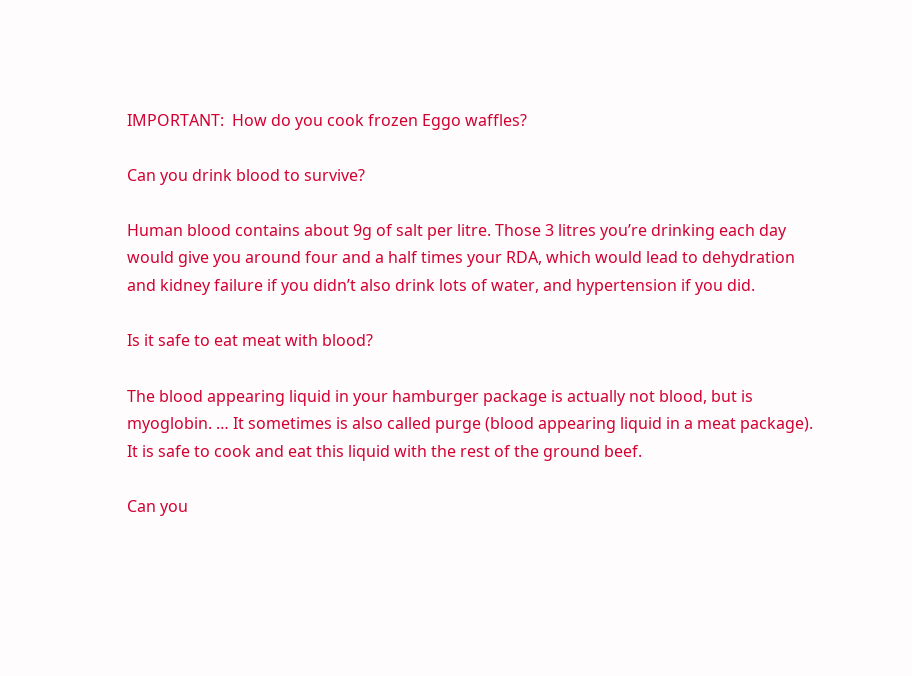IMPORTANT:  How do you cook frozen Eggo waffles?

Can you drink blood to survive?

Human blood contains about 9g of salt per litre. Those 3 litres you’re drinking each day would give you around four and a half times your RDA, which would lead to dehydration and kidney failure if you didn’t also drink lots of water, and hypertension if you did.

Is it safe to eat meat with blood?

The blood appearing liquid in your hamburger package is actually not blood, but is myoglobin. … It sometimes is also called purge (blood appearing liquid in a meat package). It is safe to cook and eat this liquid with the rest of the ground beef.

Can you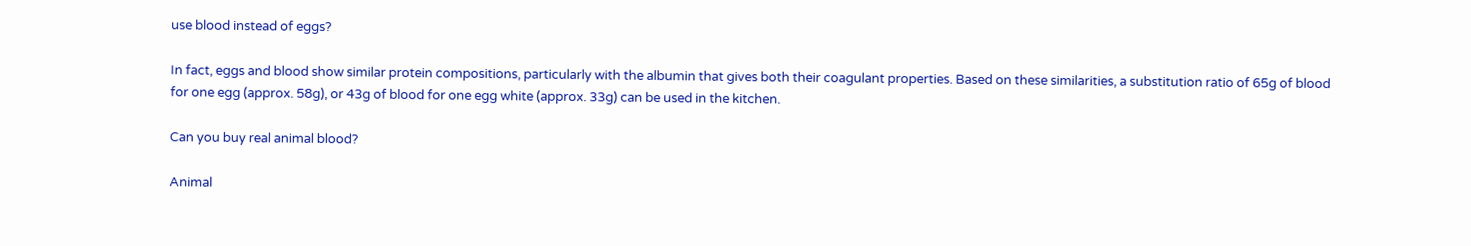use blood instead of eggs?

In fact, eggs and blood show similar protein compositions, particularly with the albumin that gives both their coagulant properties. Based on these similarities, a substitution ratio of 65g of blood for one egg (approx. 58g), or 43g of blood for one egg white (approx. 33g) can be used in the kitchen.

Can you buy real animal blood?

Animal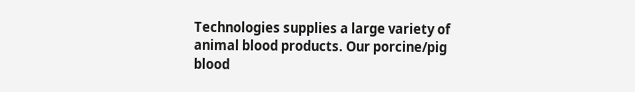Technologies supplies a large variety of animal blood products. Our porcine/pig blood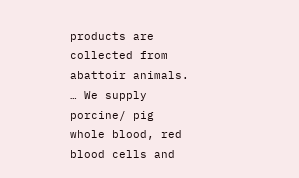products are collected from abattoir animals. … We supply porcine/ pig whole blood, red blood cells and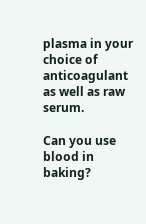plasma in your choice of anticoagulant as well as raw serum.

Can you use blood in baking?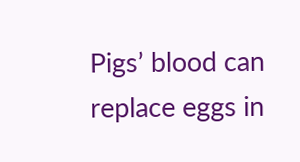Pigs’ blood can replace eggs in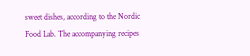sweet dishes, according to the Nordic Food Lab. The accompanying recipes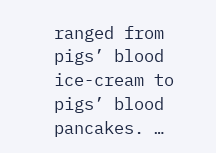ranged from pigs’ blood ice-cream to pigs’ blood pancakes. …